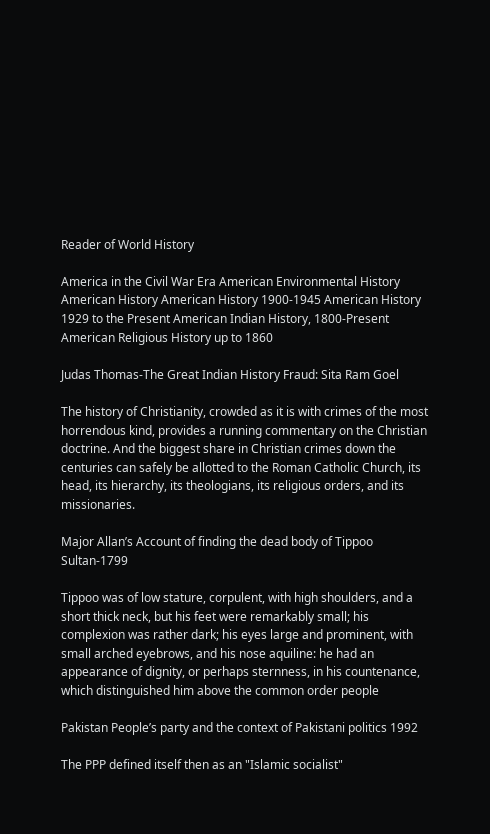Reader of World History

America in the Civil War Era American Environmental History American History American History 1900-1945 American History 1929 to the Present American Indian History, 1800-Present American Religious History up to 1860

Judas Thomas-The Great Indian History Fraud: Sita Ram Goel

The history of Christianity, crowded as it is with crimes of the most horrendous kind, provides a running commentary on the Christian doctrine. And the biggest share in Christian crimes down the centuries can safely be allotted to the Roman Catholic Church, its head, its hierarchy, its theologians, its religious orders, and its missionaries.

Major Allan’s Account of finding the dead body of Tippoo Sultan-1799

Tippoo was of low stature, corpulent, with high shoulders, and a short thick neck, but his feet were remarkably small; his complexion was rather dark; his eyes large and prominent, with small arched eyebrows, and his nose aquiline: he had an appearance of dignity, or perhaps sternness, in his countenance, which distinguished him above the common order people

Pakistan People’s party and the context of Pakistani politics 1992

The PPP defined itself then as an "Islamic socialist"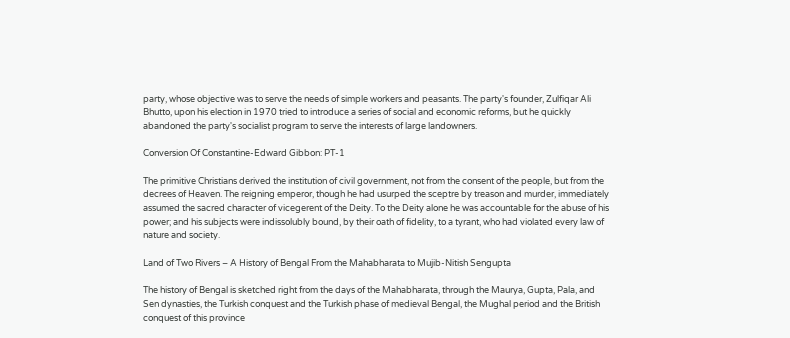party, whose objective was to serve the needs of simple workers and peasants. The party's founder, Zulfiqar Ali Bhutto, upon his election in 1970 tried to introduce a series of social and economic reforms, but he quickly abandoned the party's socialist program to serve the interests of large landowners.

Conversion Of Constantine-Edward Gibbon: PT-1

The primitive Christians derived the institution of civil government, not from the consent of the people, but from the decrees of Heaven. The reigning emperor, though he had usurped the sceptre by treason and murder, immediately assumed the sacred character of vicegerent of the Deity. To the Deity alone he was accountable for the abuse of his power; and his subjects were indissolubly bound, by their oath of fidelity, to a tyrant, who had violated every law of nature and society.

Land of Two Rivers – A History of Bengal From the Mahabharata to Mujib-Nitish Sengupta

The history of Bengal is sketched right from the days of the Mahabharata, through the Maurya, Gupta, Pala, and Sen dynasties, the Turkish conquest and the Turkish phase of medieval Bengal, the Mughal period and the British conquest of this province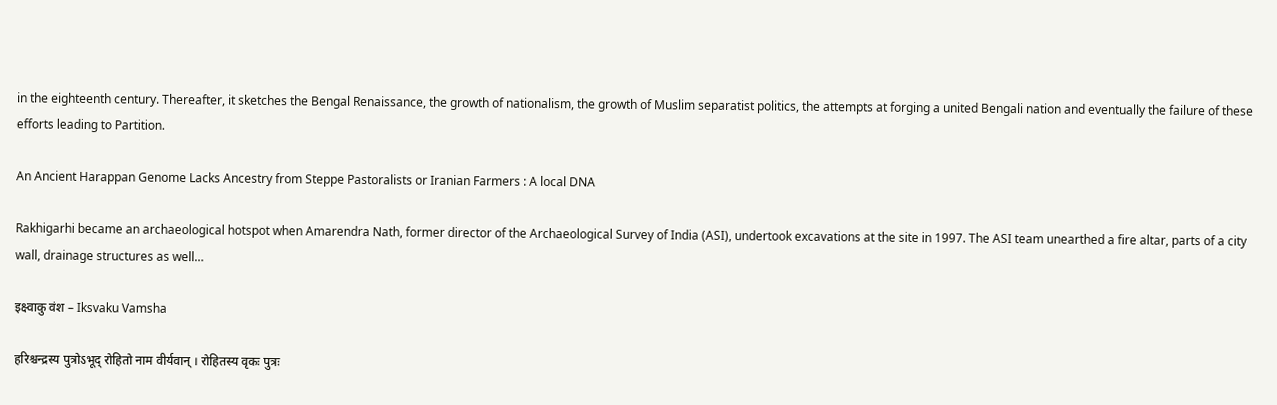in the eighteenth century. Thereafter, it sketches the Bengal Renaissance, the growth of nationalism, the growth of Muslim separatist politics, the attempts at forging a united Bengali nation and eventually the failure of these efforts leading to Partition.

An Ancient Harappan Genome Lacks Ancestry from Steppe Pastoralists or Iranian Farmers : A local DNA

Rakhigarhi became an archaeological hotspot when Amarendra Nath, former director of the Archaeological Survey of India (ASI), undertook excavations at the site in 1997. The ASI team unearthed a fire altar, parts of a city wall, drainage structures as well…

इक्ष्वाकु वंश – Iksvaku Vamsha

हरिश्चन्द्रस्य पुत्रोऽभूद् रोहितो नाम वीर्यवान् । रोहितस्य वृकः पुत्रः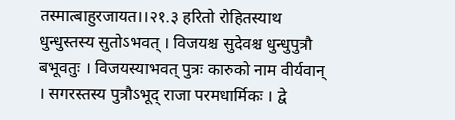तस्मात्बाहुरजायत।।२१.३ हरितो रोहितस्याथ धुन्धुस्तस्य सुतोऽभवत् । विजयश्च सुदेवश्च धुन्धुपुत्रौ बभूवतुः । विजयस्याभवत् पुत्रः कारुको नाम वीर्यवान् । सगरस्तस्य पुत्रौऽभूद् राजा परमधार्मिकः । द्वे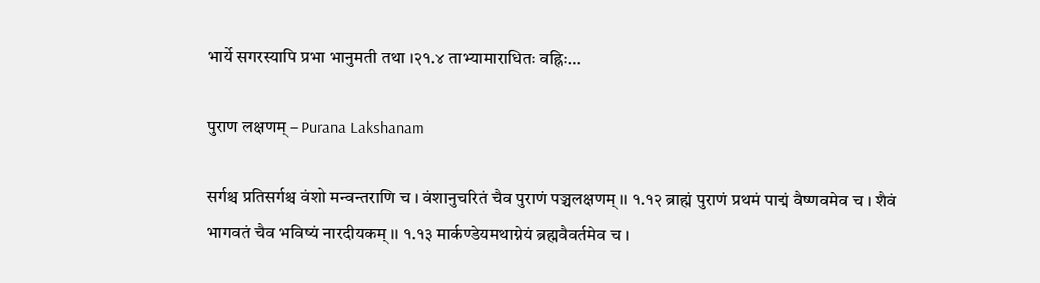भार्ये सगरस्यापि प्रभा भानुमती तथा ।२१.४ ताभ्यामाराधितः वह्निः…

पुराण लक्षणम् – Purana Lakshanam

सर्गश्च प्रतिसर्गश्च वंशो मन्वन्तराणि च । वंशानुचरितं चैव पुराणं पञ्चलक्षणम् ।। १.१२ ब्राह्मं पुराणं प्रथमं पाद्मं वैष्णवमेव च । शैवं भागवतं चैव भविष्यं नारदीयकम् ।। १.१३ मार्कण्डेयमथाग्नेयं ब्रह्मवैवर्तमेव च ।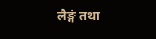लैङ्गं तथा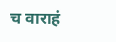च वाराहं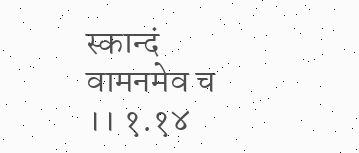स्कान्दं वामनमेव च ।। १.१४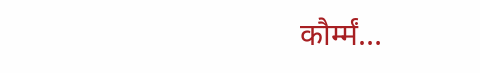कौर्म्मं…